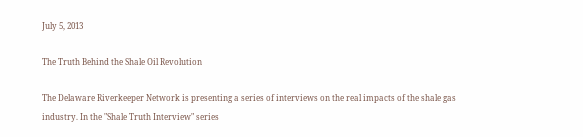July 5, 2013

The Truth Behind the Shale Oil Revolution

The Delaware Riverkeeper Network is presenting a series of interviews on the real impacts of the shale gas industry. In the "Shale Truth Interview" series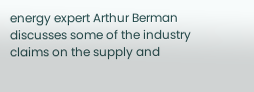energy expert Arthur Berman discusses some of the industry claims on the supply and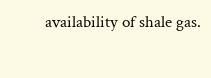availability of shale gas.